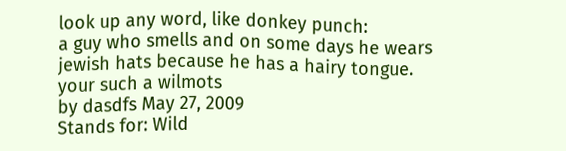look up any word, like donkey punch:
a guy who smells and on some days he wears jewish hats because he has a hairy tongue.
your such a wilmots
by dasdfs May 27, 2009
Stands for: Wild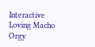Interactive Loving Macho Orgy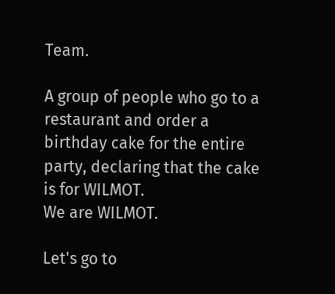Team.

A group of people who go to a restaurant and order a birthday cake for the entire party, declaring that the cake is for WILMOT.
We are WILMOT.

Let's go to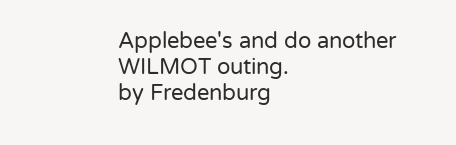Applebee's and do another WILMOT outing.
by Fredenburg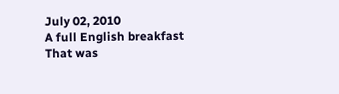July 02, 2010
A full English breakfast
That was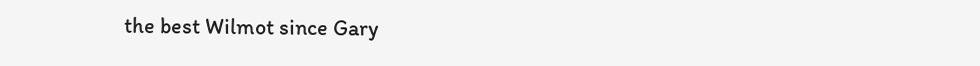the best Wilmot since Gary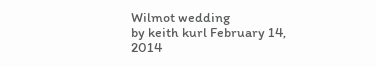Wilmot wedding
by keith kurl February 14, 2014